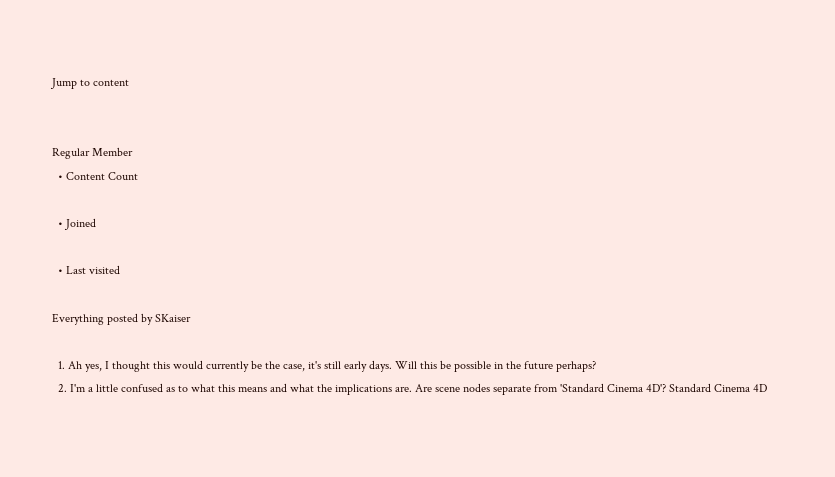Jump to content


Regular Member
  • Content Count

  • Joined

  • Last visited

Everything posted by SKaiser

  1. Ah yes, I thought this would currently be the case, it's still early days. Will this be possible in the future perhaps?
  2. I'm a little confused as to what this means and what the implications are. Are scene nodes separate from 'Standard Cinema 4D'? Standard Cinema 4D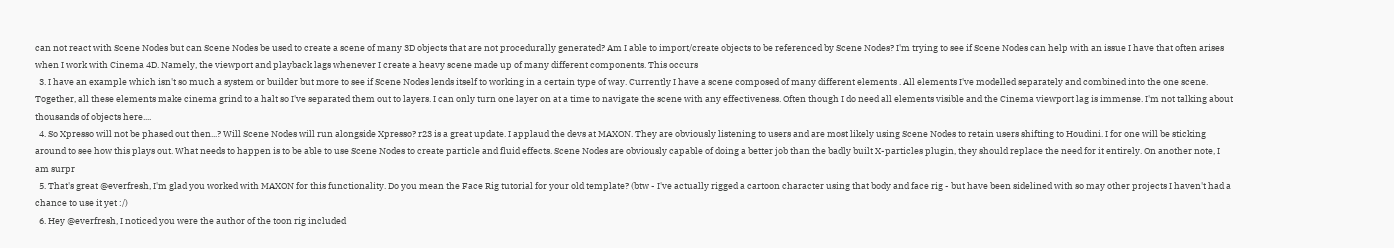can not react with Scene Nodes but can Scene Nodes be used to create a scene of many 3D objects that are not procedurally generated? Am I able to import/create objects to be referenced by Scene Nodes? I'm trying to see if Scene Nodes can help with an issue I have that often arises when I work with Cinema 4D. Namely, the viewport and playback lags whenever I create a heavy scene made up of many different components. This occurs
  3. I have an example which isn't so much a system or builder but more to see if Scene Nodes lends itself to working in a certain type of way. Currently I have a scene composed of many different elements . All elements I've modelled separately and combined into the one scene. Together, all these elements make cinema grind to a halt so I've separated them out to layers. I can only turn one layer on at a time to navigate the scene with any effectiveness. Often though I do need all elements visible and the Cinema viewport lag is immense. I'm not talking about thousands of objects here....
  4. So Xpresso will not be phased out then...? Will Scene Nodes will run alongside Xpresso? r23 is a great update. I applaud the devs at MAXON. They are obviously listening to users and are most likely using Scene Nodes to retain users shifting to Houdini. I for one will be sticking around to see how this plays out. What needs to happen is to be able to use Scene Nodes to create particle and fluid effects. Scene Nodes are obviously capable of doing a better job than the badly built X-particles plugin, they should replace the need for it entirely. On another note, I am surpr
  5. That's great @everfresh, I'm glad you worked with MAXON for this functionality. Do you mean the Face Rig tutorial for your old template? (btw - I've actually rigged a cartoon character using that body and face rig - but have been sidelined with so may other projects I haven't had a chance to use it yet :/)
  6. Hey @everfresh, I noticed you were the author of the toon rig included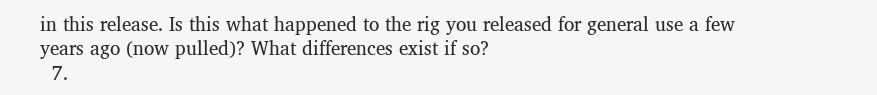in this release. Is this what happened to the rig you released for general use a few years ago (now pulled)? What differences exist if so?
  7.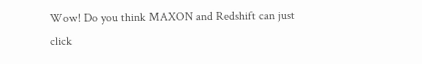Wow! Do you think MAXON and Redshift can just click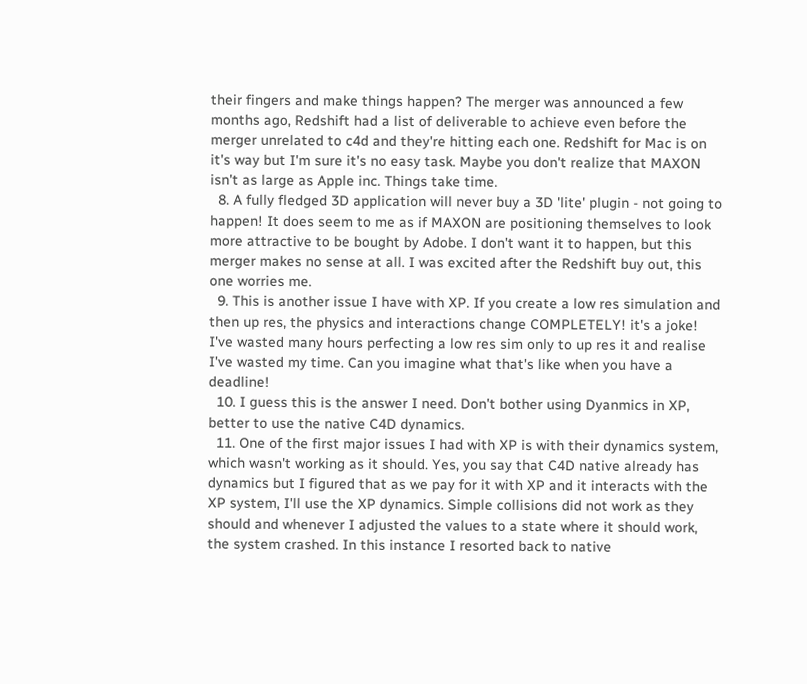their fingers and make things happen? The merger was announced a few months ago, Redshift had a list of deliverable to achieve even before the merger unrelated to c4d and they're hitting each one. Redshift for Mac is on it's way but I'm sure it's no easy task. Maybe you don't realize that MAXON isn't as large as Apple inc. Things take time.
  8. A fully fledged 3D application will never buy a 3D 'lite' plugin - not going to happen! It does seem to me as if MAXON are positioning themselves to look more attractive to be bought by Adobe. I don't want it to happen, but this merger makes no sense at all. I was excited after the Redshift buy out, this one worries me.
  9. This is another issue I have with XP. If you create a low res simulation and then up res, the physics and interactions change COMPLETELY! it's a joke! I've wasted many hours perfecting a low res sim only to up res it and realise I've wasted my time. Can you imagine what that's like when you have a deadline!
  10. I guess this is the answer I need. Don't bother using Dyanmics in XP, better to use the native C4D dynamics.
  11. One of the first major issues I had with XP is with their dynamics system, which wasn't working as it should. Yes, you say that C4D native already has dynamics but I figured that as we pay for it with XP and it interacts with the XP system, I'll use the XP dynamics. Simple collisions did not work as they should and whenever I adjusted the values to a state where it should work, the system crashed. In this instance I resorted back to native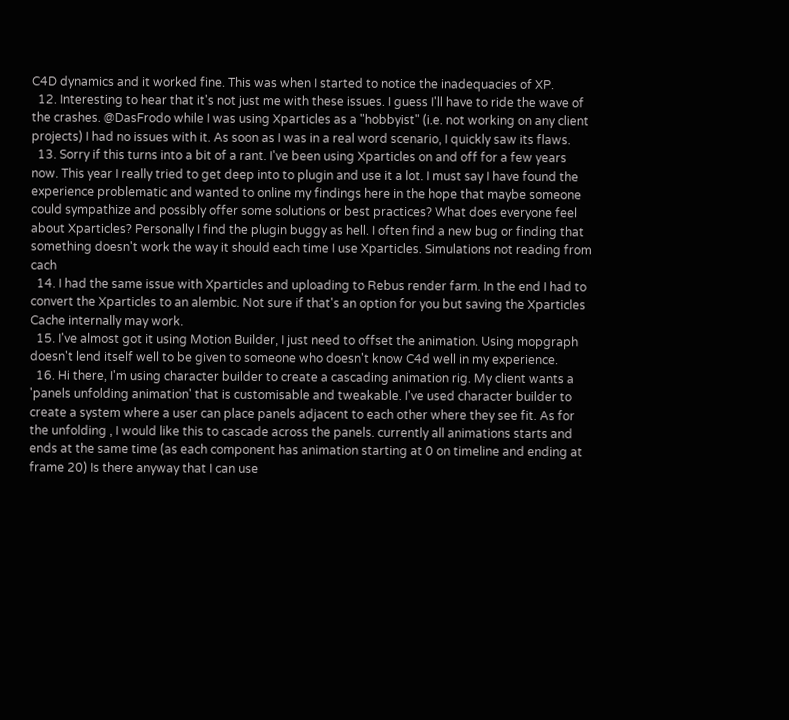C4D dynamics and it worked fine. This was when I started to notice the inadequacies of XP.
  12. Interesting to hear that it's not just me with these issues. I guess I'll have to ride the wave of the crashes. @DasFrodo while I was using Xparticles as a "hobbyist" (i.e. not working on any client projects) I had no issues with it. As soon as I was in a real word scenario, I quickly saw its flaws.
  13. Sorry if this turns into a bit of a rant. I've been using Xparticles on and off for a few years now. This year I really tried to get deep into to plugin and use it a lot. I must say I have found the experience problematic and wanted to online my findings here in the hope that maybe someone could sympathize and possibly offer some solutions or best practices? What does everyone feel about Xparticles? Personally I find the plugin buggy as hell. I often find a new bug or finding that something doesn't work the way it should each time I use Xparticles. Simulations not reading from cach
  14. I had the same issue with Xparticles and uploading to Rebus render farm. In the end I had to convert the Xparticles to an alembic. Not sure if that's an option for you but saving the Xparticles Cache internally may work.
  15. I've almost got it using Motion Builder, I just need to offset the animation. Using mopgraph doesn't lend itself well to be given to someone who doesn't know C4d well in my experience.
  16. Hi there, I'm using character builder to create a cascading animation rig. My client wants a 'panels unfolding animation' that is customisable and tweakable. I've used character builder to create a system where a user can place panels adjacent to each other where they see fit. As for the unfolding , I would like this to cascade across the panels. currently all animations starts and ends at the same time (as each component has animation starting at 0 on timeline and ending at frame 20) Is there anyway that I can use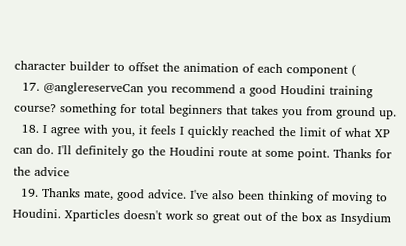character builder to offset the animation of each component (
  17. @anglereserveCan you recommend a good Houdini training course? something for total beginners that takes you from ground up.
  18. I agree with you, it feels I quickly reached the limit of what XP can do. I'll definitely go the Houdini route at some point. Thanks for the advice
  19. Thanks mate, good advice. I've also been thinking of moving to Houdini. Xparticles doesn't work so great out of the box as Insydium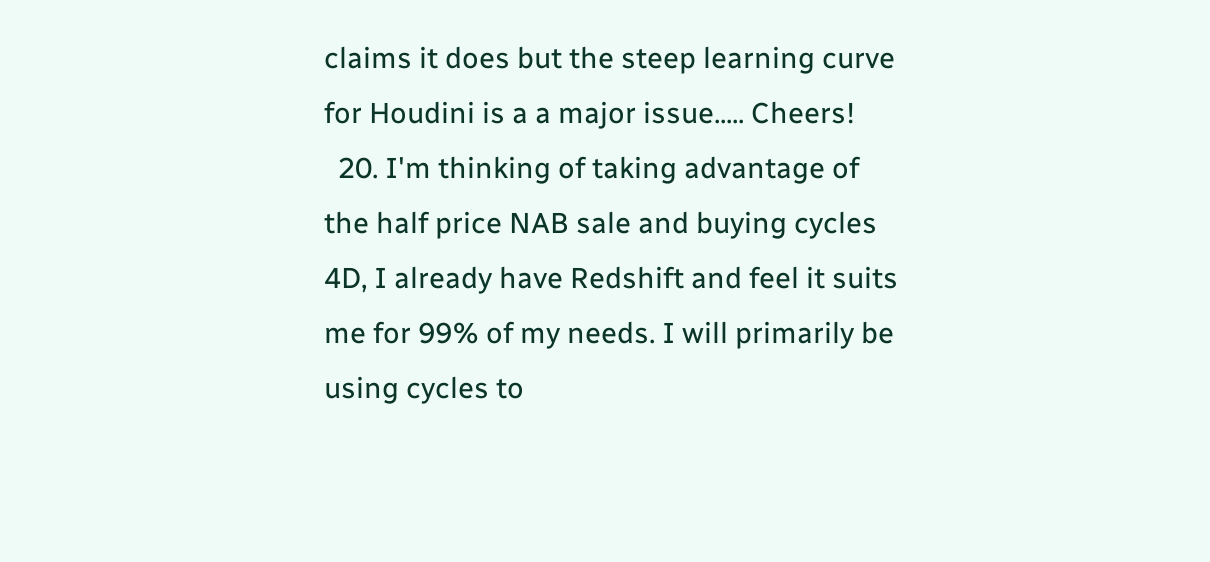claims it does but the steep learning curve for Houdini is a a major issue..... Cheers!
  20. I'm thinking of taking advantage of the half price NAB sale and buying cycles 4D, I already have Redshift and feel it suits me for 99% of my needs. I will primarily be using cycles to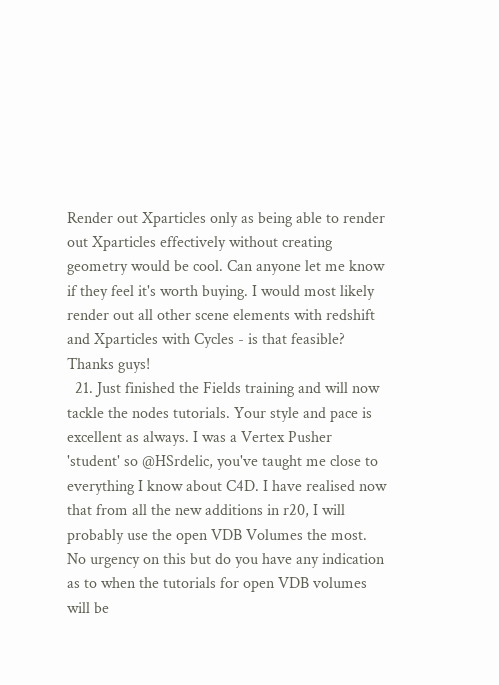Render out Xparticles only as being able to render out Xparticles effectively without creating geometry would be cool. Can anyone let me know if they feel it's worth buying. I would most likely render out all other scene elements with redshift and Xparticles with Cycles - is that feasible? Thanks guys!
  21. Just finished the Fields training and will now tackle the nodes tutorials. Your style and pace is excellent as always. I was a Vertex Pusher 'student' so @HSrdelic, you've taught me close to everything I know about C4D. I have realised now that from all the new additions in r20, I will probably use the open VDB Volumes the most. No urgency on this but do you have any indication as to when the tutorials for open VDB volumes will be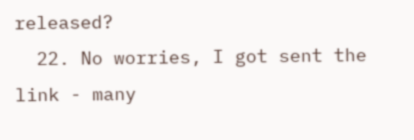released?
  22. No worries, I got sent the link - many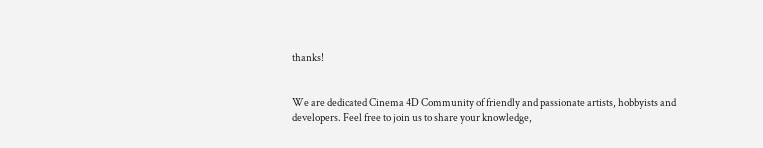thanks!


We are dedicated Cinema 4D Community of friendly and passionate artists, hobbyists and developers. Feel free to join us to share your knowledge,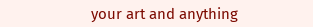your art and anything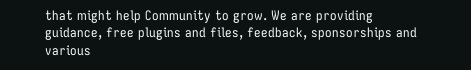that might help Community to grow. We are providing guidance, free plugins and files, feedback, sponsorships and various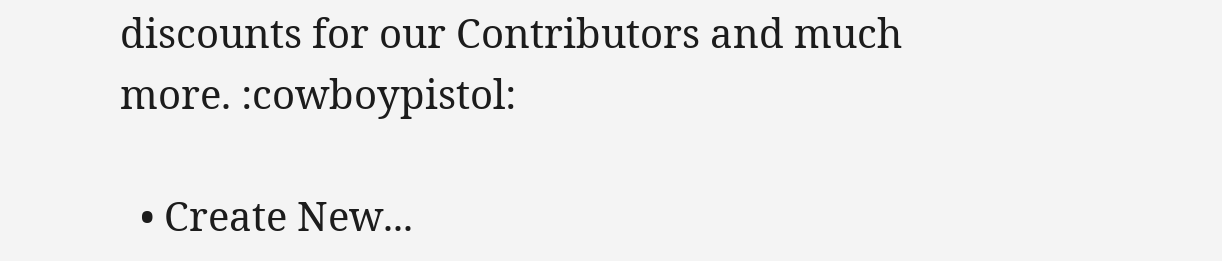discounts for our Contributors and much more. :cowboypistol:

  • Create New...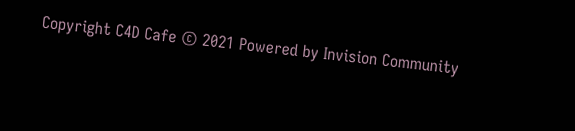Copyright C4D Cafe © 2021 Powered by Invision Community